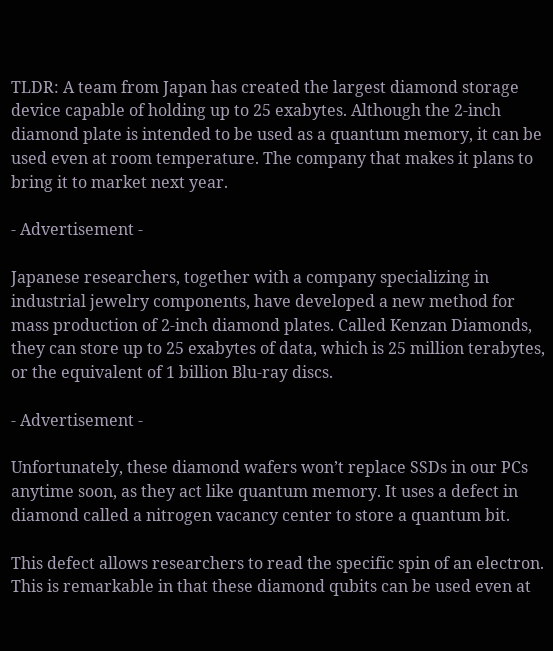TLDR: A team from Japan has created the largest diamond storage device capable of holding up to 25 exabytes. Although the 2-inch diamond plate is intended to be used as a quantum memory, it can be used even at room temperature. The company that makes it plans to bring it to market next year.

- Advertisement -

Japanese researchers, together with a company specializing in industrial jewelry components, have developed a new method for mass production of 2-inch diamond plates. Called Kenzan Diamonds, they can store up to 25 exabytes of data, which is 25 million terabytes, or the equivalent of 1 billion Blu-ray discs.

- Advertisement -

Unfortunately, these diamond wafers won’t replace SSDs in our PCs anytime soon, as they act like quantum memory. It uses a defect in diamond called a nitrogen vacancy center to store a quantum bit.

This defect allows researchers to read the specific spin of an electron. This is remarkable in that these diamond qubits can be used even at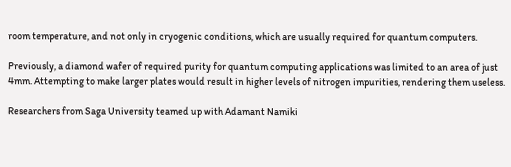room temperature, and not only in cryogenic conditions, which are usually required for quantum computers.

Previously, a diamond wafer of required purity for quantum computing applications was limited to an area of just 4mm. Attempting to make larger plates would result in higher levels of nitrogen impurities, rendering them useless.

Researchers from Saga University teamed up with Adamant Namiki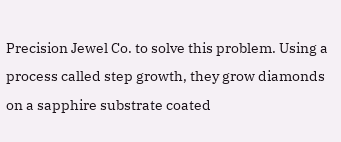Precision Jewel Co. to solve this problem. Using a process called step growth, they grow diamonds on a sapphire substrate coated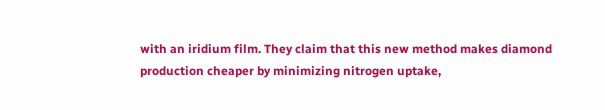with an iridium film. They claim that this new method makes diamond production cheaper by minimizing nitrogen uptake,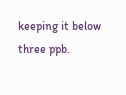keeping it below three ppb.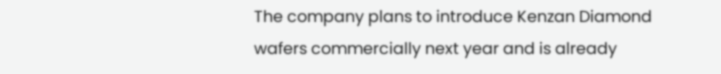The company plans to introduce Kenzan Diamond wafers commercially next year and is already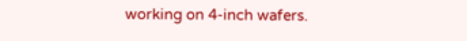working on 4-inch wafers.